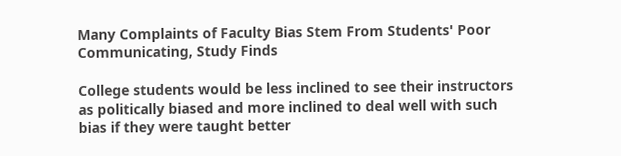Many Complaints of Faculty Bias Stem From Students' Poor Communicating, Study Finds

College students would be less inclined to see their instructors as politically biased and more inclined to deal well with such bias if they were taught better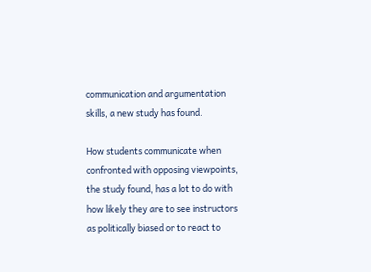communication and argumentation skills, a new study has found.

How students communicate when confronted with opposing viewpoints, the study found, has a lot to do with how likely they are to see instructors as politically biased or to react to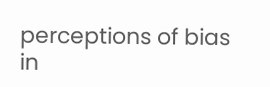perceptions of bias in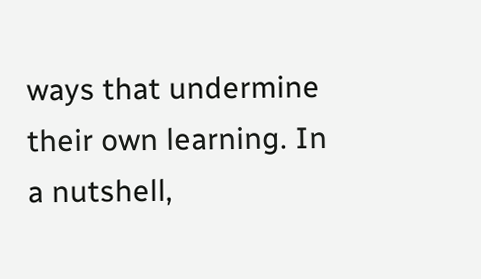ways that undermine their own learning. In a nutshell,